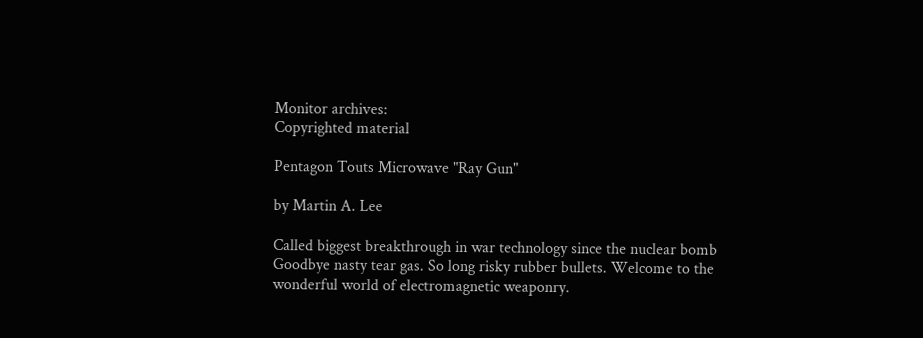Monitor archives:
Copyrighted material

Pentagon Touts Microwave "Ray Gun"

by Martin A. Lee

Called biggest breakthrough in war technology since the nuclear bomb
Goodbye nasty tear gas. So long risky rubber bullets. Welcome to the wonderful world of electromagnetic weaponry.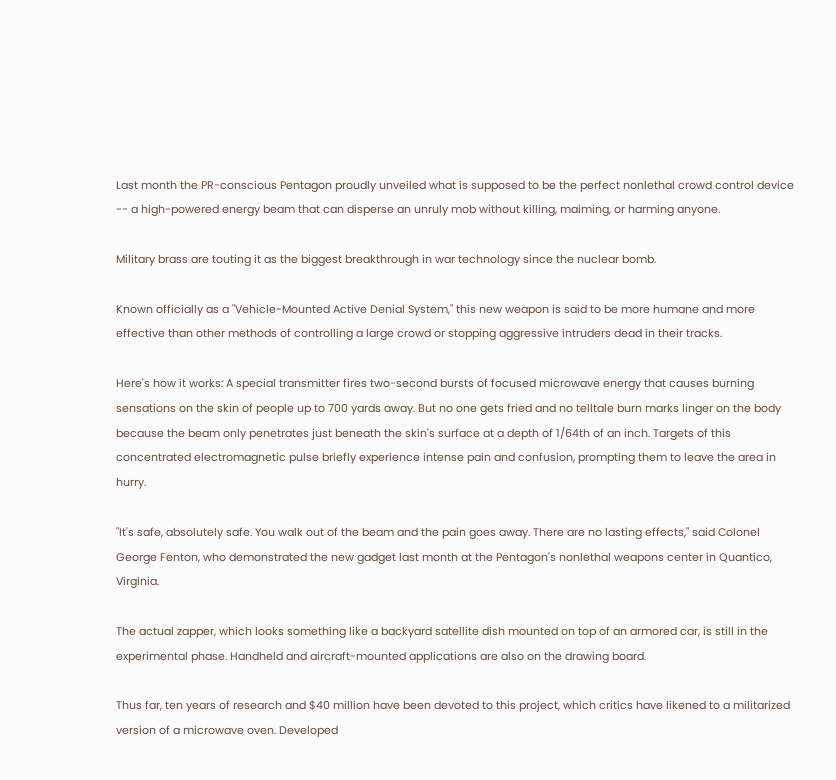Last month the PR-conscious Pentagon proudly unveiled what is supposed to be the perfect nonlethal crowd control device -- a high-powered energy beam that can disperse an unruly mob without killing, maiming, or harming anyone.

Military brass are touting it as the biggest breakthrough in war technology since the nuclear bomb.

Known officially as a "Vehicle-Mounted Active Denial System," this new weapon is said to be more humane and more effective than other methods of controlling a large crowd or stopping aggressive intruders dead in their tracks.

Here's how it works: A special transmitter fires two-second bursts of focused microwave energy that causes burning sensations on the skin of people up to 700 yards away. But no one gets fried and no telltale burn marks linger on the body because the beam only penetrates just beneath the skin's surface at a depth of 1/64th of an inch. Targets of this concentrated electromagnetic pulse briefly experience intense pain and confusion, prompting them to leave the area in hurry.

"It's safe, absolutely safe. You walk out of the beam and the pain goes away. There are no lasting effects," said Colonel George Fenton, who demonstrated the new gadget last month at the Pentagon's nonlethal weapons center in Quantico, Virginia.

The actual zapper, which looks something like a backyard satellite dish mounted on top of an armored car, is still in the experimental phase. Handheld and aircraft-mounted applications are also on the drawing board.

Thus far, ten years of research and $40 million have been devoted to this project, which critics have likened to a militarized version of a microwave oven. Developed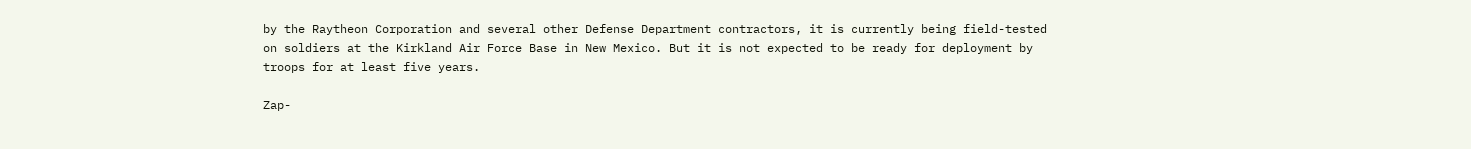by the Raytheon Corporation and several other Defense Department contractors, it is currently being field-tested on soldiers at the Kirkland Air Force Base in New Mexico. But it is not expected to be ready for deployment by troops for at least five years.

Zap-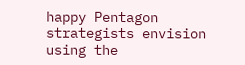happy Pentagon strategists envision using the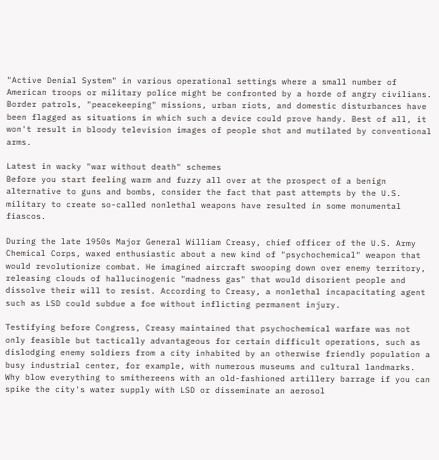"Active Denial System" in various operational settings where a small number of American troops or military police might be confronted by a horde of angry civilians. Border patrols, "peacekeeping" missions, urban riots, and domestic disturbances have been flagged as situations in which such a device could prove handy. Best of all, it won't result in bloody television images of people shot and mutilated by conventional arms.

Latest in wacky "war without death" schemes
Before you start feeling warm and fuzzy all over at the prospect of a benign alternative to guns and bombs, consider the fact that past attempts by the U.S. military to create so-called nonlethal weapons have resulted in some monumental fiascos.

During the late 1950s Major General William Creasy, chief officer of the U.S. Army Chemical Corps, waxed enthusiastic about a new kind of "psychochemical" weapon that would revolutionize combat. He imagined aircraft swooping down over enemy territory, releasing clouds of hallucinogenic "madness gas" that would disorient people and dissolve their will to resist. According to Creasy, a nonlethal incapacitating agent such as LSD could subdue a foe without inflicting permanent injury.

Testifying before Congress, Creasy maintained that psychochemical warfare was not only feasible but tactically advantageous for certain difficult operations, such as dislodging enemy soldiers from a city inhabited by an otherwise friendly population a busy industrial center, for example, with numerous museums and cultural landmarks. Why blow everything to smithereens with an old-fashioned artillery barrage if you can spike the city's water supply with LSD or disseminate an aerosol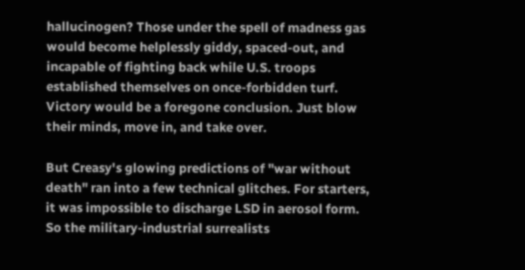hallucinogen? Those under the spell of madness gas would become helplessly giddy, spaced-out, and incapable of fighting back while U.S. troops established themselves on once-forbidden turf. Victory would be a foregone conclusion. Just blow their minds, move in, and take over.

But Creasy's glowing predictions of "war without death" ran into a few technical glitches. For starters, it was impossible to discharge LSD in aerosol form. So the military-industrial surrealists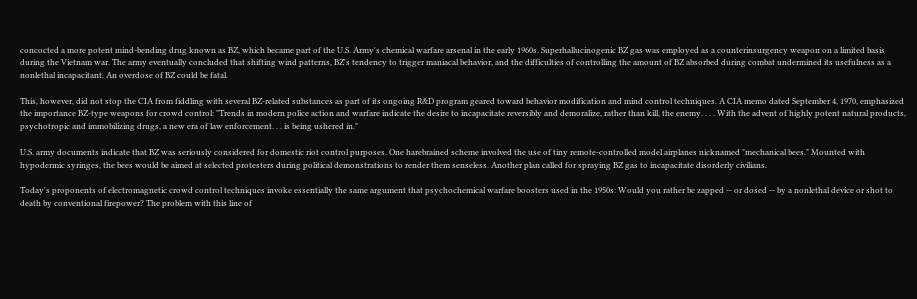concocted a more potent mind-bending drug known as BZ, which became part of the U.S. Army's chemical warfare arsenal in the early 1960s. Superhallucinogenic BZ gas was employed as a counterinsurgency weapon on a limited basis during the Vietnam war. The army eventually concluded that shifting wind patterns, BZ's tendency to trigger maniacal behavior, and the difficulties of controlling the amount of BZ absorbed during combat undermined its usefulness as a nonlethal incapacitant. An overdose of BZ could be fatal.

This, however, did not stop the CIA from fiddling with several BZ-related substances as part of its ongoing R&D program geared toward behavior modification and mind control techniques. A CIA memo dated September 4, 1970, emphasized the importance BZ-type weapons for crowd control: "Trends in modern police action and warfare indicate the desire to incapacitate reversibly and demoralize, rather than kill, the enemy. . . . With the advent of highly potent natural products, psychotropic and immobilizing drugs, a new era of law enforcement. . . is being ushered in."

U.S. army documents indicate that BZ was seriously considered for domestic riot control purposes. One harebrained scheme involved the use of tiny remote-controlled model airplanes nicknamed "mechanical bees." Mounted with hypodermic syringes, the bees would be aimed at selected protesters during political demonstrations to render them senseless. Another plan called for spraying BZ gas to incapacitate disorderly civilians.

Today's proponents of electromagnetic crowd control techniques invoke essentially the same argument that psychochemical warfare boosters used in the 1950s: Would you rather be zapped -- or dosed -- by a nonlethal device or shot to death by conventional firepower? The problem with this line of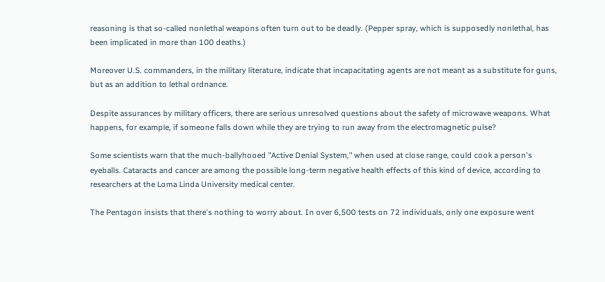reasoning is that so-called nonlethal weapons often turn out to be deadly. (Pepper spray, which is supposedly nonlethal, has been implicated in more than 100 deaths.)

Moreover U.S. commanders, in the military literature, indicate that incapacitating agents are not meant as a substitute for guns, but as an addition to lethal ordnance.

Despite assurances by military officers, there are serious unresolved questions about the safety of microwave weapons. What happens, for example, if someone falls down while they are trying to run away from the electromagnetic pulse?

Some scientists warn that the much-ballyhooed "Active Denial System," when used at close range, could cook a person's eyeballs. Cataracts and cancer are among the possible long-term negative health effects of this kind of device, according to researchers at the Loma Linda University medical center.

The Pentagon insists that there's nothing to worry about. In over 6,500 tests on 72 individuals, only one exposure went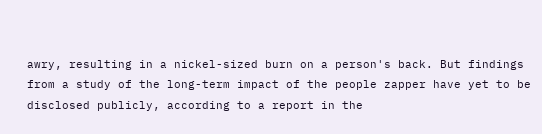awry, resulting in a nickel-sized burn on a person's back. But findings from a study of the long-term impact of the people zapper have yet to be disclosed publicly, according to a report in the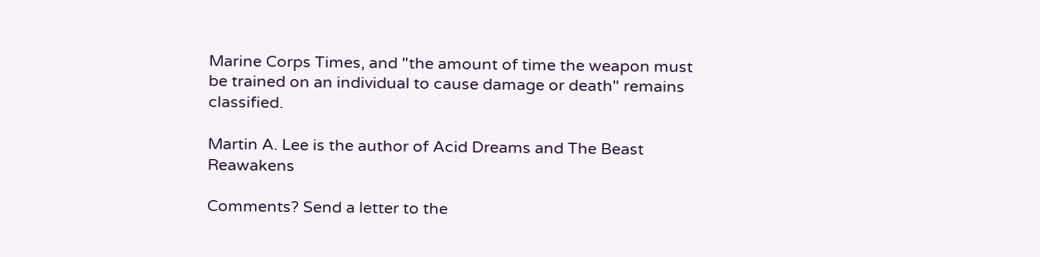Marine Corps Times, and "the amount of time the weapon must be trained on an individual to cause damage or death" remains classified.

Martin A. Lee is the author of Acid Dreams and The Beast Reawakens

Comments? Send a letter to the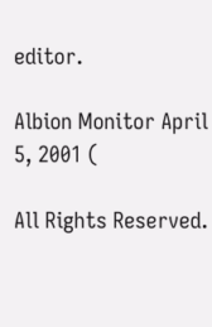editor.

Albion Monitor April 5, 2001 (

All Rights Reserved.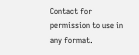Contact for permission to use in any format.